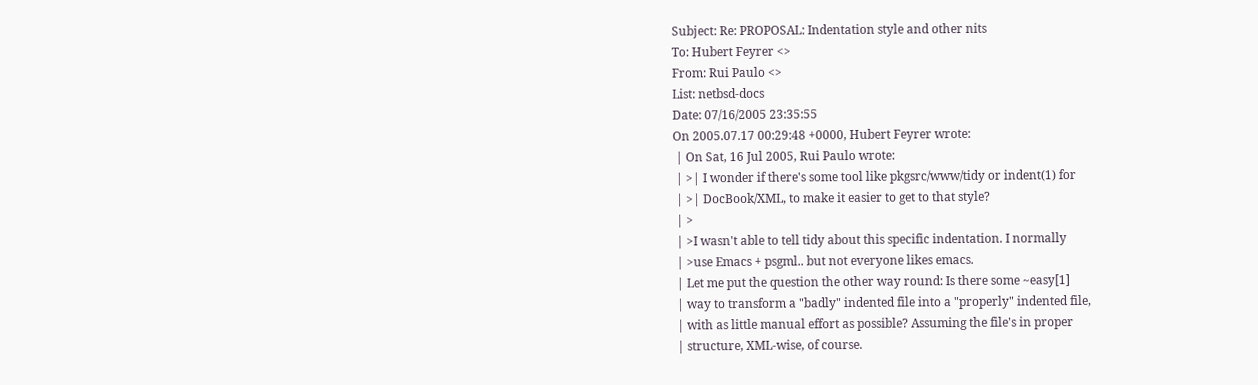Subject: Re: PROPOSAL: Indentation style and other nits
To: Hubert Feyrer <>
From: Rui Paulo <>
List: netbsd-docs
Date: 07/16/2005 23:35:55
On 2005.07.17 00:29:48 +0000, Hubert Feyrer wrote:
 | On Sat, 16 Jul 2005, Rui Paulo wrote:
 | >| I wonder if there's some tool like pkgsrc/www/tidy or indent(1) for
 | >| DocBook/XML, to make it easier to get to that style?
 | >
 | >I wasn't able to tell tidy about this specific indentation. I normally
 | >use Emacs + psgml.. but not everyone likes emacs.
 | Let me put the question the other way round: Is there some ~easy[1]
 | way to transform a "badly" indented file into a "properly" indented file,
 | with as little manual effort as possible? Assuming the file's in proper
 | structure, XML-wise, of course.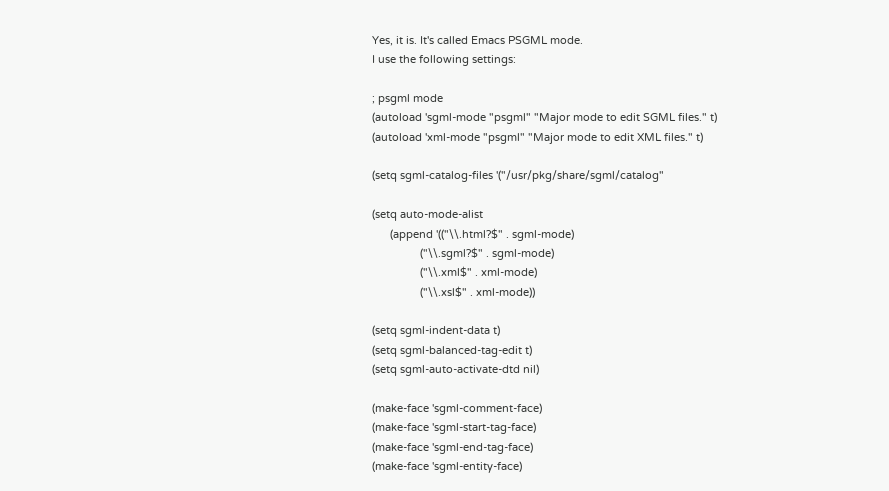Yes, it is. It's called Emacs PSGML mode.
I use the following settings:

; psgml mode
(autoload 'sgml-mode "psgml" "Major mode to edit SGML files." t)
(autoload 'xml-mode "psgml" "Major mode to edit XML files." t)

(setq sgml-catalog-files '("/usr/pkg/share/sgml/catalog"

(setq auto-mode-alist
      (append '(("\\.html?$" . sgml-mode)
                ("\\.sgml?$" . sgml-mode)
                ("\\.xml$" . xml-mode)
                ("\\.xsl$" . xml-mode))

(setq sgml-indent-data t)
(setq sgml-balanced-tag-edit t)
(setq sgml-auto-activate-dtd nil)

(make-face 'sgml-comment-face)
(make-face 'sgml-start-tag-face)
(make-face 'sgml-end-tag-face)
(make-face 'sgml-entity-face)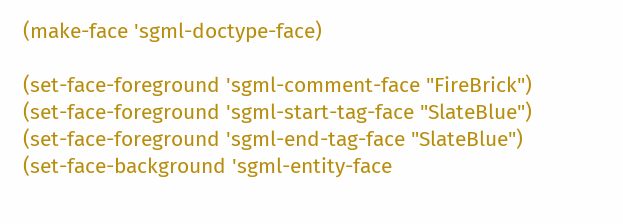(make-face 'sgml-doctype-face)

(set-face-foreground 'sgml-comment-face "FireBrick")
(set-face-foreground 'sgml-start-tag-face "SlateBlue")
(set-face-foreground 'sgml-end-tag-face "SlateBlue")
(set-face-background 'sgml-entity-face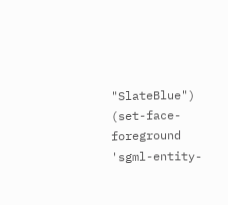"SlateBlue")
(set-face-foreground 'sgml-entity-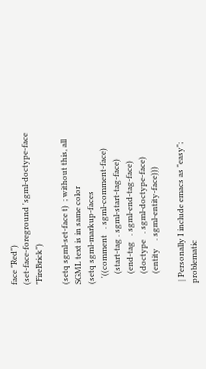face "Red")
(set-face-foreground 'sgml-doctype-face "FireBrick")

(setq sgml-set-face t)  ; without this, all SGML text is in same color
(setq sgml-markup-faces
   '((comment   . sgml-comment-face)
     (start-tag . sgml-start-tag-face)
     (end-tag   . sgml-end-tag-face)
     (doctype   . sgml-doctype-face)
     (entity    . sgml-entity-face)))

 | Personally I include emacs as "easy"; problematic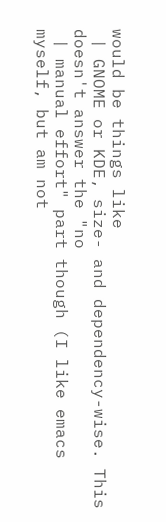would be things like
 | GNOME or KDE, size- and dependency-wise. This doesn't answer the "no
 | manual effort" part though (I like emacs myself, but am not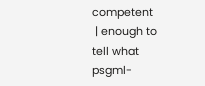competent
 | enough to tell what psgml-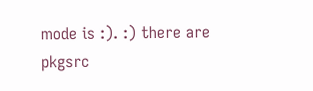mode is :). :) there are pkgsrc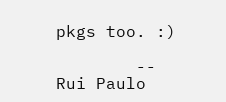pkgs too. :)

        -- Rui Paulo